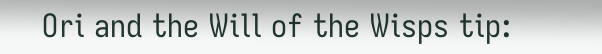Ori and the Will of the Wisps tip: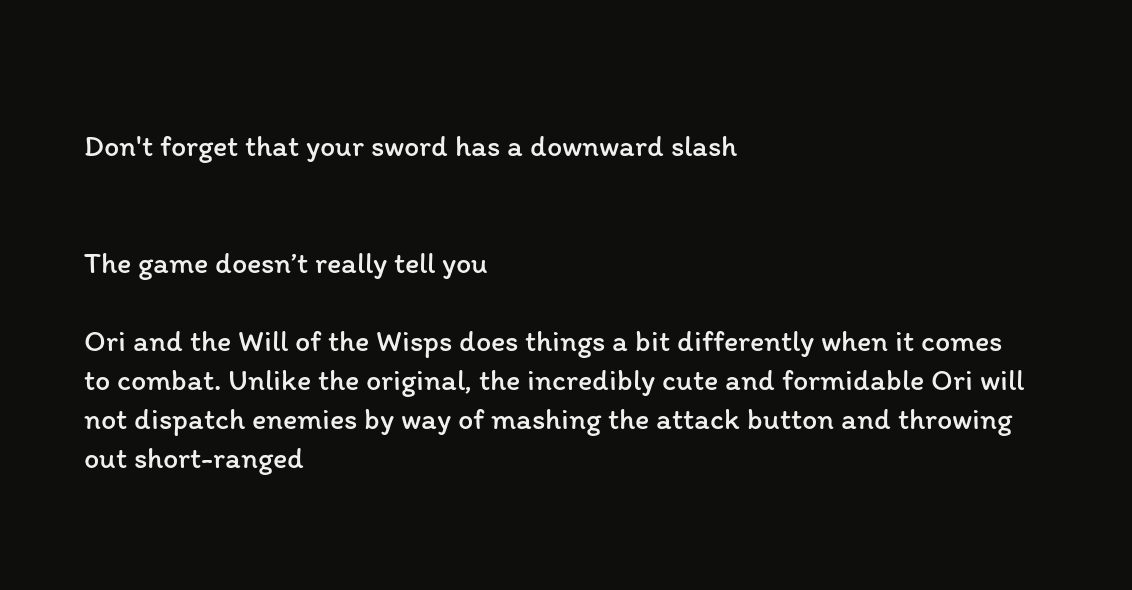Don't forget that your sword has a downward slash


The game doesn’t really tell you

Ori and the Will of the Wisps does things a bit differently when it comes to combat. Unlike the original, the incredibly cute and formidable Ori will not dispatch enemies by way of mashing the attack button and throwing out short-ranged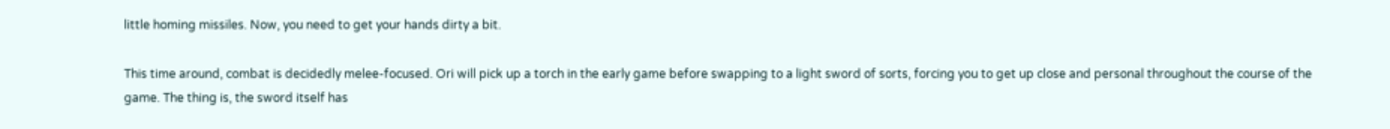little homing missiles. Now, you need to get your hands dirty a bit.

This time around, combat is decidedly melee-focused. Ori will pick up a torch in the early game before swapping to a light sword of sorts, forcing you to get up close and personal throughout the course of the game. The thing is, the sword itself has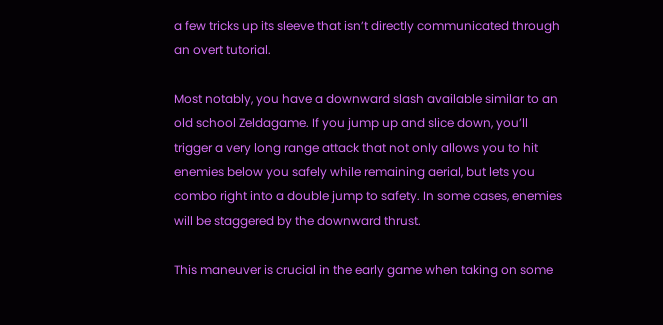a few tricks up its sleeve that isn’t directly communicated through an overt tutorial.

Most notably, you have a downward slash available similar to an old school Zeldagame. If you jump up and slice down, you’ll trigger a very long range attack that not only allows you to hit enemies below you safely while remaining aerial, but lets you combo right into a double jump to safety. In some cases, enemies will be staggered by the downward thrust.

This maneuver is crucial in the early game when taking on some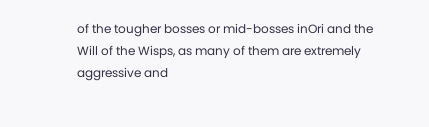of the tougher bosses or mid-bosses inOri and the Will of the Wisps, as many of them are extremely aggressive and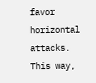favor horizontal attacks. This way,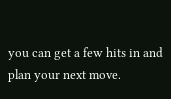you can get a few hits in and plan your next move.